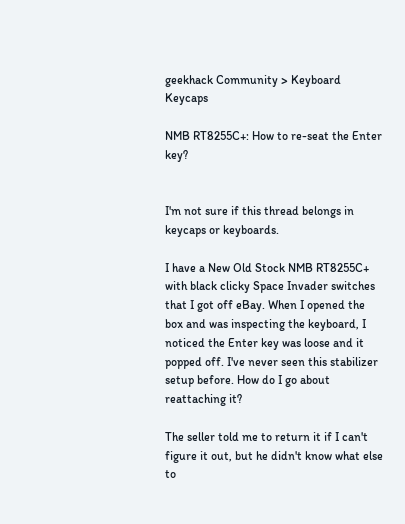geekhack Community > Keyboard Keycaps

NMB RT8255C+: How to re-seat the Enter key?


I'm not sure if this thread belongs in keycaps or keyboards.

I have a New Old Stock NMB RT8255C+ with black clicky Space Invader switches that I got off eBay. When I opened the box and was inspecting the keyboard, I noticed the Enter key was loose and it popped off. I've never seen this stabilizer setup before. How do I go about reattaching it?

The seller told me to return it if I can't figure it out, but he didn't know what else to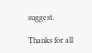suggest.

Thanks for all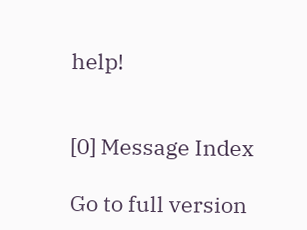help!


[0] Message Index

Go to full version